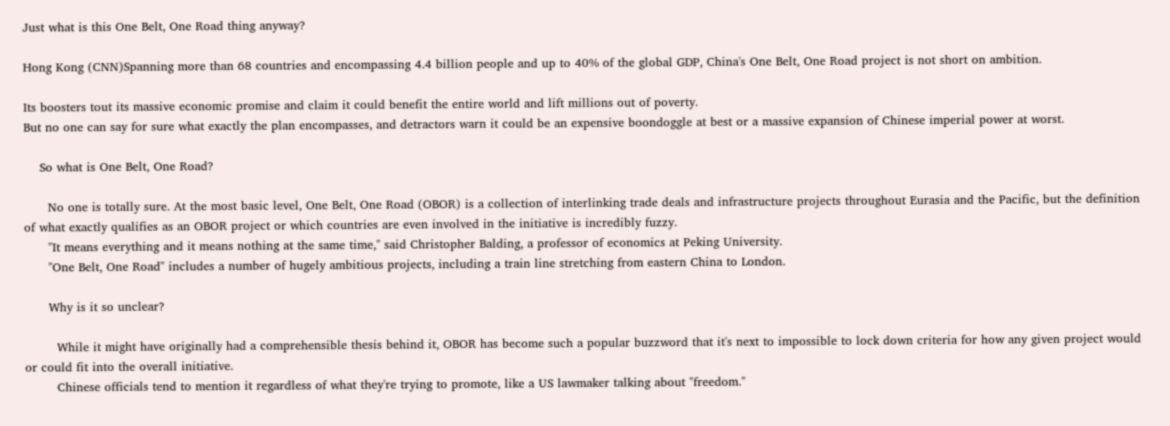Just what is this One Belt, One Road thing anyway?

Hong Kong (CNN)Spanning more than 68 countries and encompassing 4.4 billion people and up to 40% of the global GDP, China's One Belt, One Road project is not short on ambition.

Its boosters tout its massive economic promise and claim it could benefit the entire world and lift millions out of poverty.
But no one can say for sure what exactly the plan encompasses, and detractors warn it could be an expensive boondoggle at best or a massive expansion of Chinese imperial power at worst.

    So what is One Belt, One Road?

      No one is totally sure. At the most basic level, One Belt, One Road (OBOR) is a collection of interlinking trade deals and infrastructure projects throughout Eurasia and the Pacific, but the definition of what exactly qualifies as an OBOR project or which countries are even involved in the initiative is incredibly fuzzy.
      "It means everything and it means nothing at the same time," said Christopher Balding, a professor of economics at Peking University.
      "One Belt, One Road" includes a number of hugely ambitious projects, including a train line stretching from eastern China to London.

      Why is it so unclear?

        While it might have originally had a comprehensible thesis behind it, OBOR has become such a popular buzzword that it's next to impossible to lock down criteria for how any given project would or could fit into the overall initiative.
        Chinese officials tend to mention it regardless of what they're trying to promote, like a US lawmaker talking about "freedom."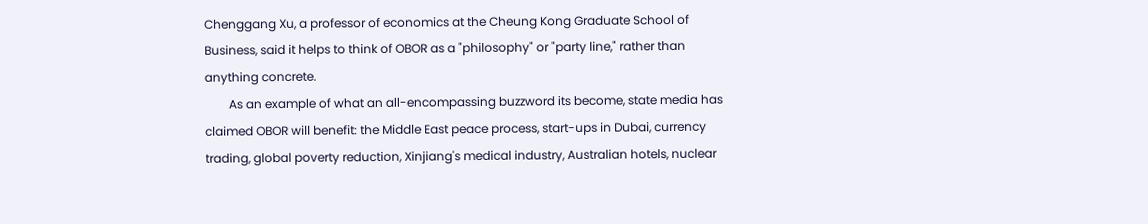Chenggang Xu, a professor of economics at the Cheung Kong Graduate School of Business, said it helps to think of OBOR as a "philosophy" or "party line," rather than anything concrete.
        As an example of what an all-encompassing buzzword its become, state media has claimed OBOR will benefit: the Middle East peace process, start-ups in Dubai, currency trading, global poverty reduction, Xinjiang's medical industry, Australian hotels, nuclear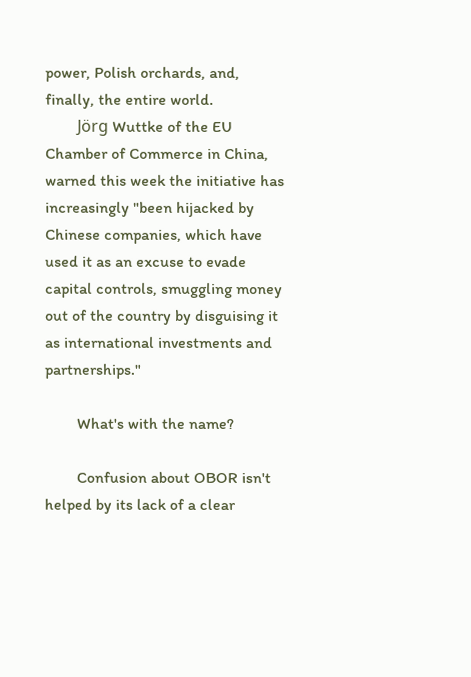power, Polish orchards, and, finally, the entire world.
        Jörg Wuttke of the EU Chamber of Commerce in China, warned this week the initiative has increasingly "been hijacked by Chinese companies, which have used it as an excuse to evade capital controls, smuggling money out of the country by disguising it as international investments and partnerships."

        What's with the name?

        Confusion about OBOR isn't helped by its lack of a clear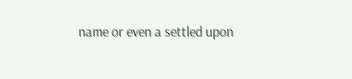name or even a settled upon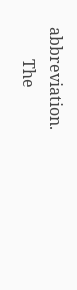abbreviation.
        The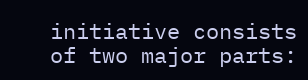initiative consists of two major parts: